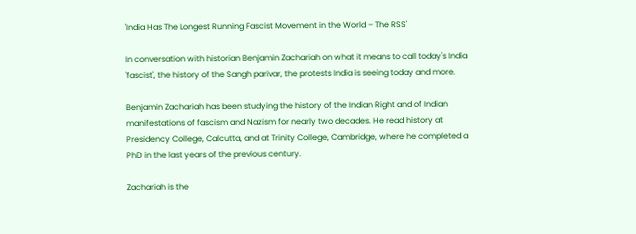'India Has The Longest Running Fascist Movement in the World – The RSS'

In conversation with historian Benjamin Zachariah on what it means to call today's India 'fascist', the history of the Sangh parivar, the protests India is seeing today and more.

Benjamin Zachariah has been studying the history of the Indian Right and of Indian manifestations of fascism and Nazism for nearly two decades. He read history at Presidency College, Calcutta, and at Trinity College, Cambridge, where he completed a PhD in the last years of the previous century.

Zachariah is the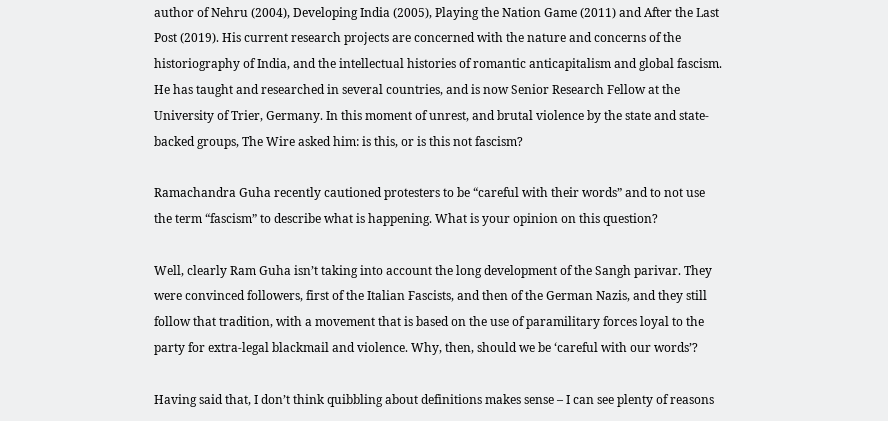author of Nehru (2004), Developing India (2005), Playing the Nation Game (2011) and After the Last Post (2019). His current research projects are concerned with the nature and concerns of the historiography of India, and the intellectual histories of romantic anticapitalism and global fascism. He has taught and researched in several countries, and is now Senior Research Fellow at the University of Trier, Germany. In this moment of unrest, and brutal violence by the state and state-backed groups, The Wire asked him: is this, or is this not fascism?

Ramachandra Guha recently cautioned protesters to be “careful with their words” and to not use the term “fascism” to describe what is happening. What is your opinion on this question?

Well, clearly Ram Guha isn’t taking into account the long development of the Sangh parivar. They were convinced followers, first of the Italian Fascists, and then of the German Nazis, and they still follow that tradition, with a movement that is based on the use of paramilitary forces loyal to the party for extra-legal blackmail and violence. Why, then, should we be ‘careful with our words’?

Having said that, I don’t think quibbling about definitions makes sense – I can see plenty of reasons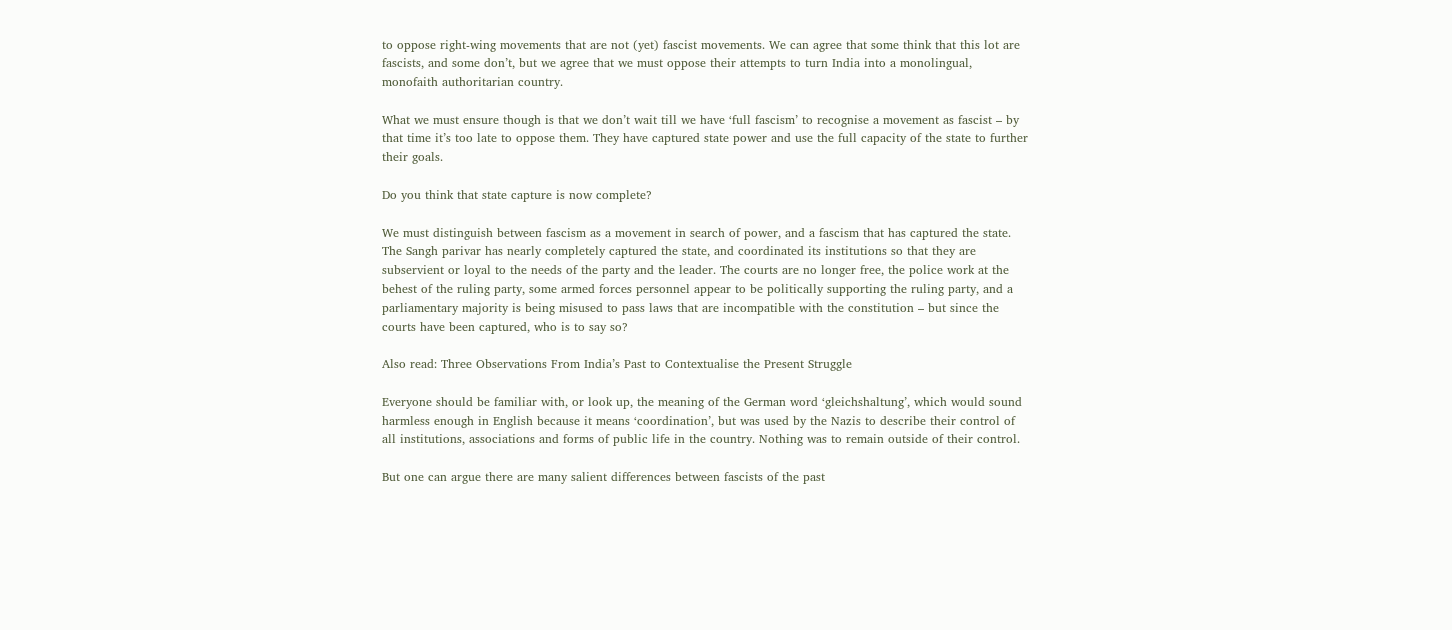to oppose right-wing movements that are not (yet) fascist movements. We can agree that some think that this lot are fascists, and some don’t, but we agree that we must oppose their attempts to turn India into a monolingual, monofaith authoritarian country.

What we must ensure though is that we don’t wait till we have ‘full fascism’ to recognise a movement as fascist – by that time it’s too late to oppose them. They have captured state power and use the full capacity of the state to further their goals.

Do you think that state capture is now complete?

We must distinguish between fascism as a movement in search of power, and a fascism that has captured the state. The Sangh parivar has nearly completely captured the state, and coordinated its institutions so that they are subservient or loyal to the needs of the party and the leader. The courts are no longer free, the police work at the behest of the ruling party, some armed forces personnel appear to be politically supporting the ruling party, and a parliamentary majority is being misused to pass laws that are incompatible with the constitution – but since the courts have been captured, who is to say so?

Also read: Three Observations From India’s Past to Contextualise the Present Struggle

Everyone should be familiar with, or look up, the meaning of the German word ‘gleichshaltung’, which would sound harmless enough in English because it means ‘coordination’, but was used by the Nazis to describe their control of all institutions, associations and forms of public life in the country. Nothing was to remain outside of their control.

But one can argue there are many salient differences between fascists of the past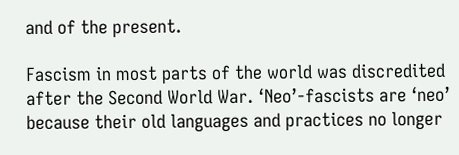and of the present.

Fascism in most parts of the world was discredited after the Second World War. ‘Neo’-fascists are ‘neo’ because their old languages and practices no longer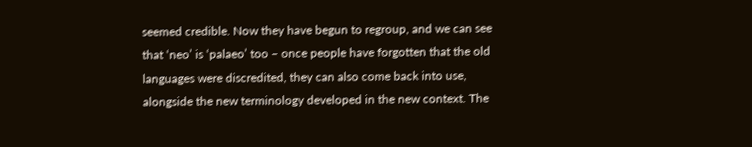seemed credible. Now they have begun to regroup, and we can see that ‘neo’ is ‘palaeo’ too – once people have forgotten that the old languages were discredited, they can also come back into use, alongside the new terminology developed in the new context. The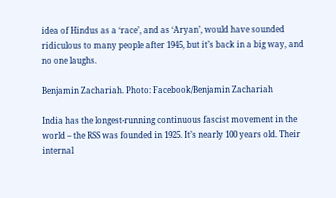idea of Hindus as a ‘race’, and as ‘Aryan’, would have sounded ridiculous to many people after 1945, but it’s back in a big way, and no one laughs.

Benjamin Zachariah. Photo: Facebook/Benjamin Zachariah

India has the longest-running continuous fascist movement in the world – the RSS was founded in 1925. It’s nearly 100 years old. Their internal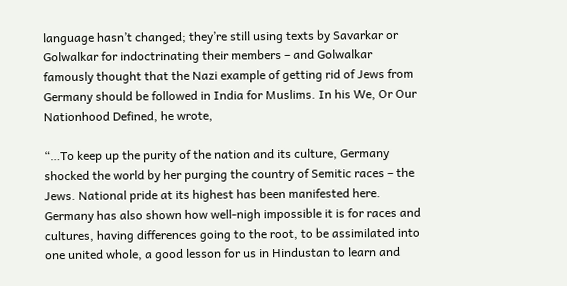language hasn’t changed; they’re still using texts by Savarkar or Golwalkar for indoctrinating their members – and Golwalkar famously thought that the Nazi example of getting rid of Jews from Germany should be followed in India for Muslims. In his We, Or Our Nationhood Defined, he wrote,

“…To keep up the purity of the nation and its culture, Germany shocked the world by her purging the country of Semitic races – the Jews. National pride at its highest has been manifested here. Germany has also shown how well-nigh impossible it is for races and cultures, having differences going to the root, to be assimilated into one united whole, a good lesson for us in Hindustan to learn and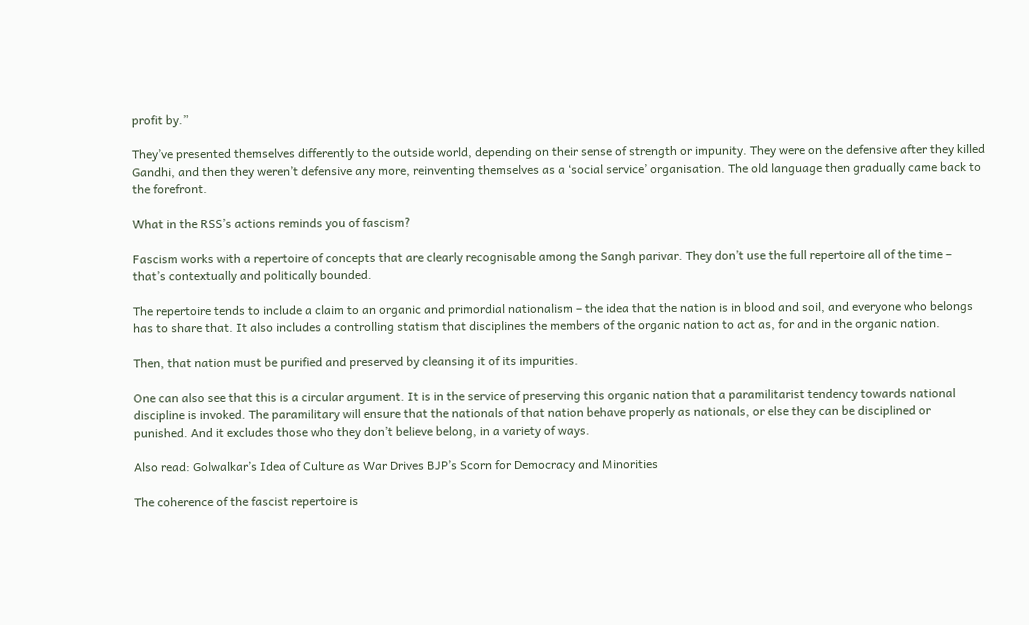profit by.”

They’ve presented themselves differently to the outside world, depending on their sense of strength or impunity. They were on the defensive after they killed Gandhi, and then they weren’t defensive any more, reinventing themselves as a ‘social service’ organisation. The old language then gradually came back to the forefront.

What in the RSS’s actions reminds you of fascism?

Fascism works with a repertoire of concepts that are clearly recognisable among the Sangh parivar. They don’t use the full repertoire all of the time – that’s contextually and politically bounded.

The repertoire tends to include a claim to an organic and primordial nationalism – the idea that the nation is in blood and soil, and everyone who belongs has to share that. It also includes a controlling statism that disciplines the members of the organic nation to act as, for and in the organic nation.

Then, that nation must be purified and preserved by cleansing it of its impurities.

One can also see that this is a circular argument. It is in the service of preserving this organic nation that a paramilitarist tendency towards national discipline is invoked. The paramilitary will ensure that the nationals of that nation behave properly as nationals, or else they can be disciplined or punished. And it excludes those who they don’t believe belong, in a variety of ways.

Also read: Golwalkar’s Idea of Culture as War Drives BJP’s Scorn for Democracy and Minorities

The coherence of the fascist repertoire is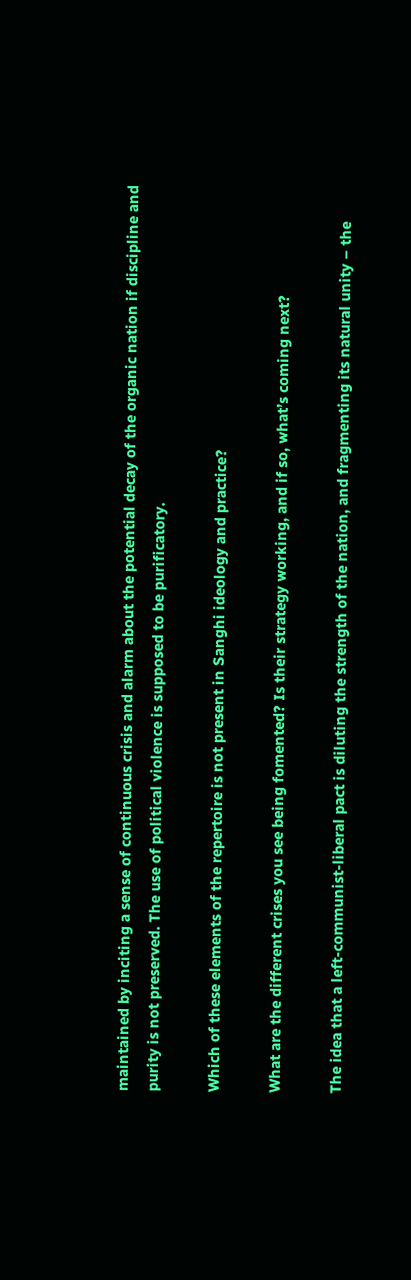maintained by inciting a sense of continuous crisis and alarm about the potential decay of the organic nation if discipline and purity is not preserved. The use of political violence is supposed to be purificatory.

Which of these elements of the repertoire is not present in Sanghi ideology and practice?

What are the different crises you see being fomented? Is their strategy working, and if so, what’s coming next?

The idea that a left-communist-liberal pact is diluting the strength of the nation, and fragmenting its natural unity – the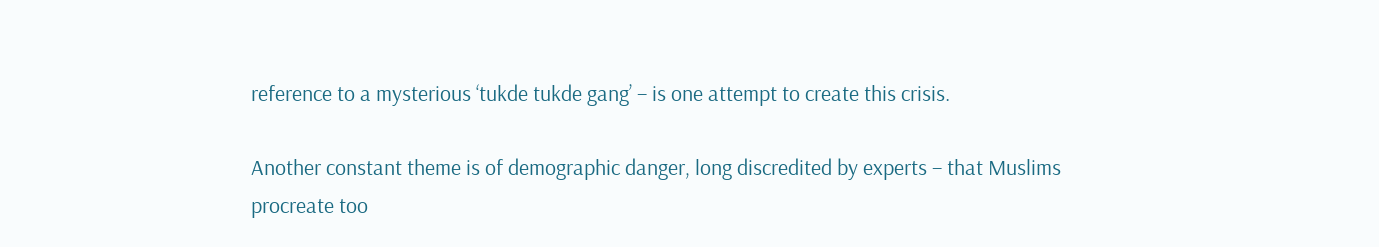reference to a mysterious ‘tukde tukde gang’ – is one attempt to create this crisis.

Another constant theme is of demographic danger, long discredited by experts – that Muslims procreate too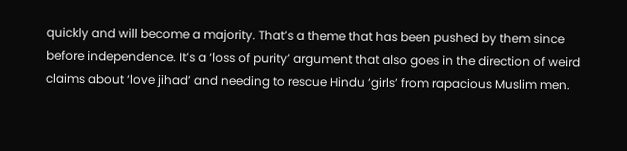quickly and will become a majority. That’s a theme that has been pushed by them since before independence. It’s a ‘loss of purity’ argument that also goes in the direction of weird claims about ‘love jihad’ and needing to rescue Hindu ‘girls’ from rapacious Muslim men.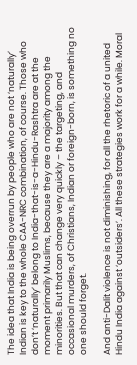The idea that India is being overrun by people who are not ‘naturally’ Indian is key to the whole CAA-NRC combination, of course. Those who don’t ‘naturally’ belong to India-that-is-a-Hindu-Rashtra are at the moment primarily Muslims, because they are a majority among the minorities. But that can change very quickly – the targeting, and occasional murders, of Christians, Indian or foreign-born, is something no one should forget.

And anti-Dalit violence is not diminishing, for all the rhetoric of a united Hindu India against ‘outsiders’. All these strategies work for a while. Moral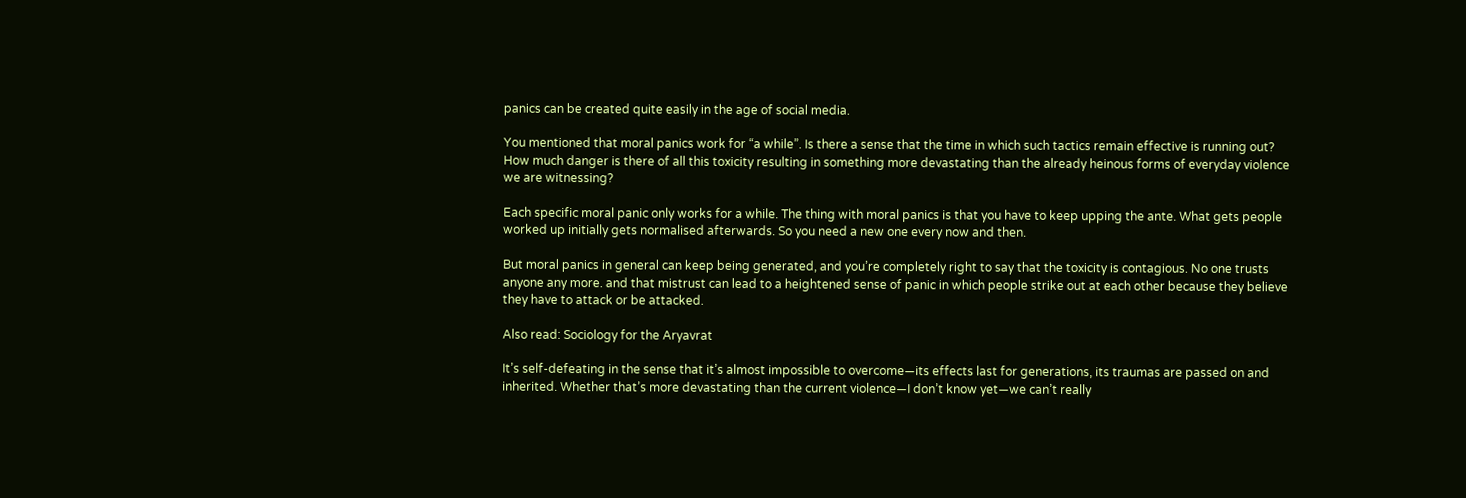panics can be created quite easily in the age of social media.

You mentioned that moral panics work for “a while”. Is there a sense that the time in which such tactics remain effective is running out? How much danger is there of all this toxicity resulting in something more devastating than the already heinous forms of everyday violence we are witnessing?

Each specific moral panic only works for a while. The thing with moral panics is that you have to keep upping the ante. What gets people worked up initially gets normalised afterwards. So you need a new one every now and then.

But moral panics in general can keep being generated, and you’re completely right to say that the toxicity is contagious. No one trusts anyone any more. and that mistrust can lead to a heightened sense of panic in which people strike out at each other because they believe they have to attack or be attacked.

Also read: Sociology for the Aryavrat

It’s self-defeating in the sense that it’s almost impossible to overcome—its effects last for generations, its traumas are passed on and inherited. Whether that’s more devastating than the current violence—I don’t know yet—we can’t really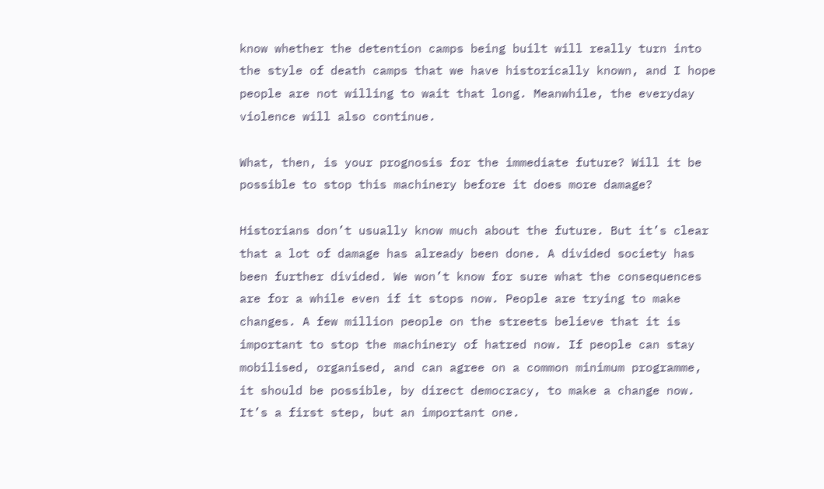know whether the detention camps being built will really turn into the style of death camps that we have historically known, and I hope people are not willing to wait that long. Meanwhile, the everyday violence will also continue.

What, then, is your prognosis for the immediate future? Will it be possible to stop this machinery before it does more damage?

Historians don’t usually know much about the future. But it’s clear that a lot of damage has already been done. A divided society has been further divided. We won’t know for sure what the consequences are for a while even if it stops now. People are trying to make changes. A few million people on the streets believe that it is important to stop the machinery of hatred now. If people can stay mobilised, organised, and can agree on a common minimum programme, it should be possible, by direct democracy, to make a change now. It’s a first step, but an important one.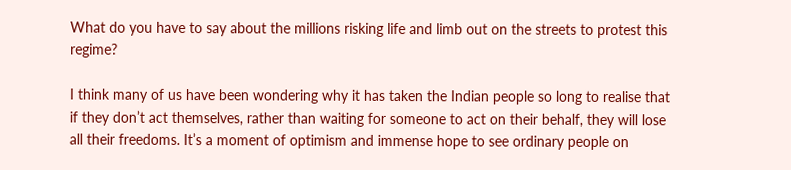What do you have to say about the millions risking life and limb out on the streets to protest this regime?

I think many of us have been wondering why it has taken the Indian people so long to realise that if they don’t act themselves, rather than waiting for someone to act on their behalf, they will lose all their freedoms. It’s a moment of optimism and immense hope to see ordinary people on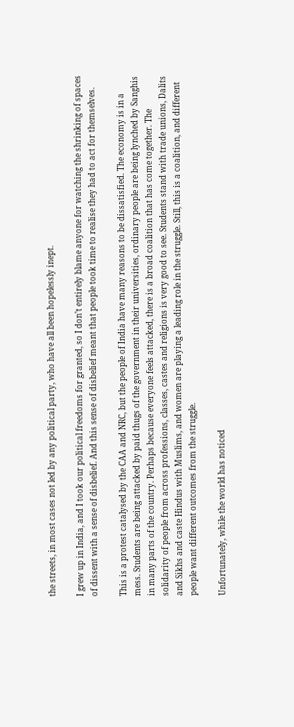the streets, in most cases not led by any political party, who have all been hopelessly inept.

I grew up in India, and I took our political freedoms for granted, so I don’t entirely blame anyone for watching the shrinking of spaces of dissent with a sense of disbelief. And this sense of disbelief meant that people took time to realise they had to act for themselves.

This is a protest catalysed by the CAA and NRC, but the people of India have many reasons to be dissatisfied. The economy is in a mess. Students are being attacked by paid thugs of the government in their universities, ordinary people are being lynched by Sanghis in many parts of the country. Perhaps because everyone feels attacked, there is a broad coalition that has come together. The solidarity of people from across professions, classes, castes and religions is very good to see. Students stand with trade unions, Dalits and Sikhs and caste Hindus with Muslims, and women are playing a leading role in the struggle. Still, this is a coalition, and different people want different outcomes from the struggle.

Unfortunately, while the world has noticed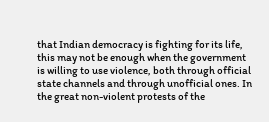that Indian democracy is fighting for its life, this may not be enough when the government is willing to use violence, both through official state channels and through unofficial ones. In the great non-violent protests of the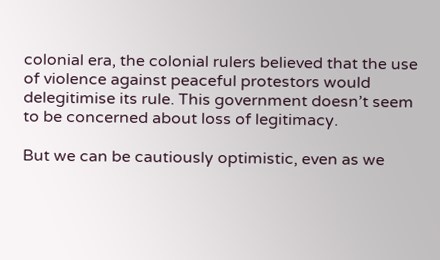colonial era, the colonial rulers believed that the use of violence against peaceful protestors would delegitimise its rule. This government doesn’t seem to be concerned about loss of legitimacy.

But we can be cautiously optimistic, even as we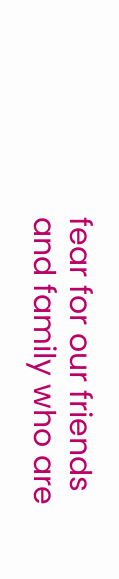fear for our friends and family who are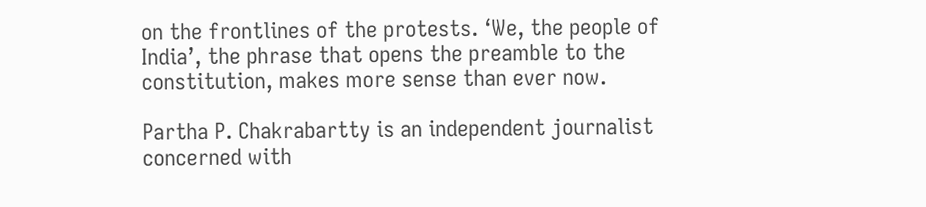on the frontlines of the protests. ‘We, the people of India’, the phrase that opens the preamble to the constitution, makes more sense than ever now.

Partha P. Chakrabartty is an independent journalist concerned with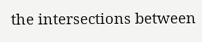the intersections between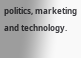politics, marketing and technology.